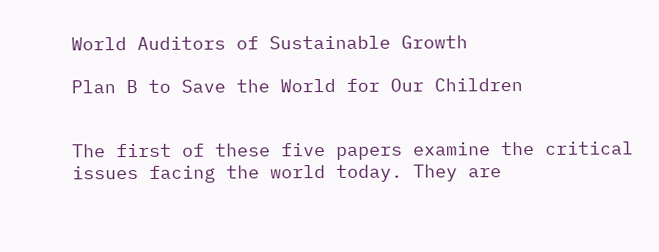World Auditors of Sustainable Growth

Plan B to Save the World for Our Children


The first of these five papers examine the critical issues facing the world today. They are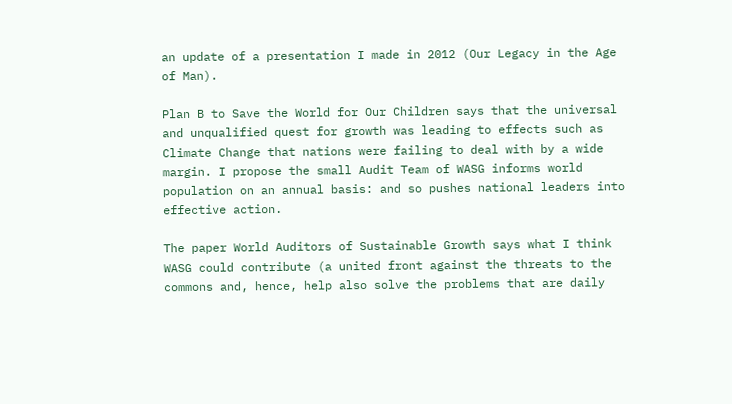an update of a presentation I made in 2012 (Our Legacy in the Age of Man).

Plan B to Save the World for Our Children says that the universal and unqualified quest for growth was leading to effects such as Climate Change that nations were failing to deal with by a wide margin. I propose the small Audit Team of WASG informs world population on an annual basis: and so pushes national leaders into effective action.

The paper World Auditors of Sustainable Growth says what I think WASG could contribute (a united front against the threats to the commons and, hence, help also solve the problems that are daily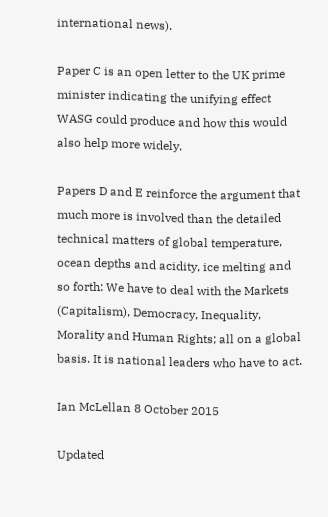international news).

Paper C is an open letter to the UK prime minister indicating the unifying effect WASG could produce and how this would also help more widely.

Papers D and E reinforce the argument that much more is involved than the detailed technical matters of global temperature, ocean depths and acidity, ice melting and so forth: We have to deal with the Markets (Capitalism), Democracy, Inequality, Morality and Human Rights; all on a global basis. It is national leaders who have to act.

Ian McLellan 8 October 2015

Updated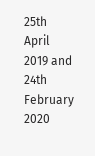25th April 2019 and 24th February 2020